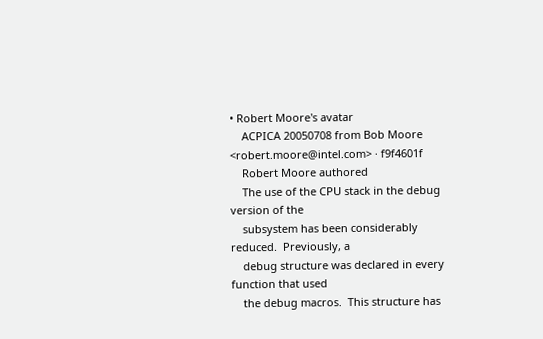• Robert Moore's avatar
    ACPICA 20050708 from Bob Moore <robert.moore@intel.com> · f9f4601f
    Robert Moore authored
    The use of the CPU stack in the debug version of the
    subsystem has been considerably reduced.  Previously, a
    debug structure was declared in every function that used
    the debug macros.  This structure has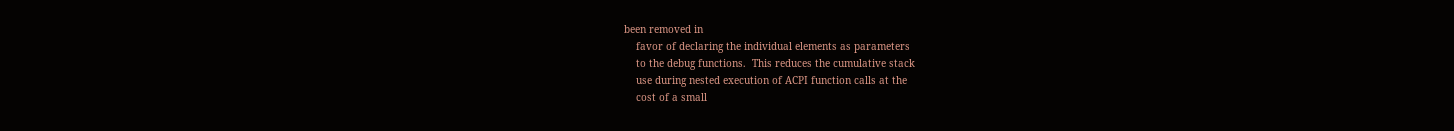been removed in
    favor of declaring the individual elements as parameters
    to the debug functions.  This reduces the cumulative stack
    use during nested execution of ACPI function calls at the
    cost of a small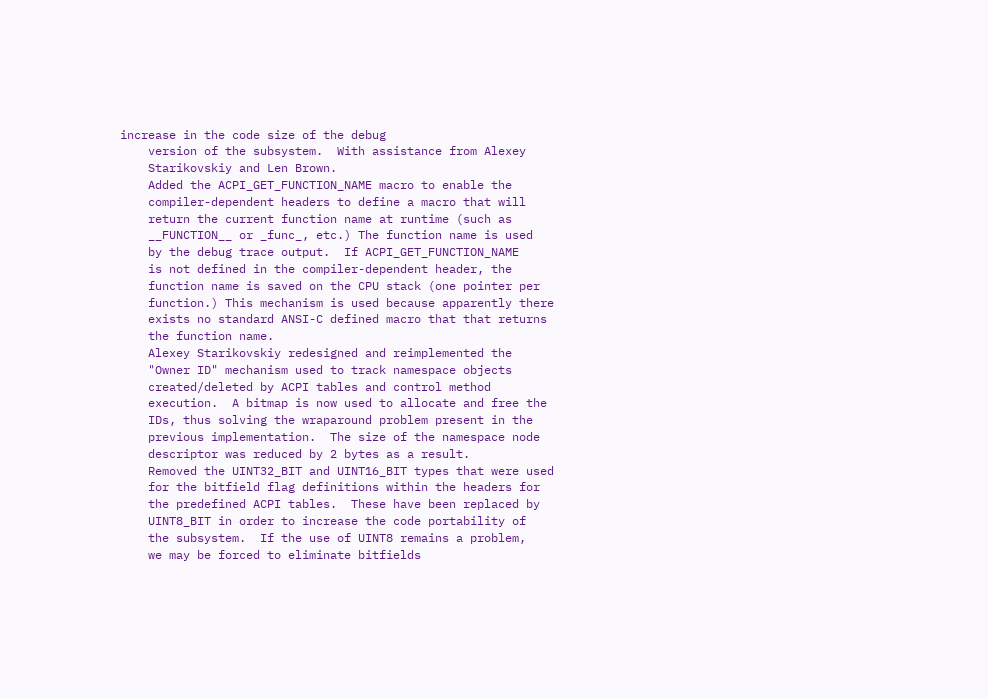increase in the code size of the debug
    version of the subsystem.  With assistance from Alexey
    Starikovskiy and Len Brown.
    Added the ACPI_GET_FUNCTION_NAME macro to enable the
    compiler-dependent headers to define a macro that will
    return the current function name at runtime (such as
    __FUNCTION__ or _func_, etc.) The function name is used
    by the debug trace output.  If ACPI_GET_FUNCTION_NAME
    is not defined in the compiler-dependent header, the
    function name is saved on the CPU stack (one pointer per
    function.) This mechanism is used because apparently there
    exists no standard ANSI-C defined macro that that returns
    the function name.
    Alexey Starikovskiy redesigned and reimplemented the
    "Owner ID" mechanism used to track namespace objects
    created/deleted by ACPI tables and control method
    execution.  A bitmap is now used to allocate and free the
    IDs, thus solving the wraparound problem present in the
    previous implementation.  The size of the namespace node
    descriptor was reduced by 2 bytes as a result.
    Removed the UINT32_BIT and UINT16_BIT types that were used
    for the bitfield flag definitions within the headers for
    the predefined ACPI tables.  These have been replaced by
    UINT8_BIT in order to increase the code portability of
    the subsystem.  If the use of UINT8 remains a problem,
    we may be forced to eliminate bitfields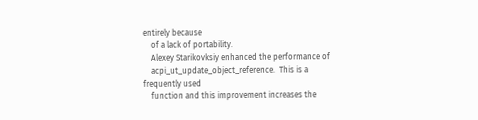entirely because
    of a lack of portability.
    Alexey Starikovksiy enhanced the performance of
    acpi_ut_update_object_reference.  This is a frequently used
    function and this improvement increases the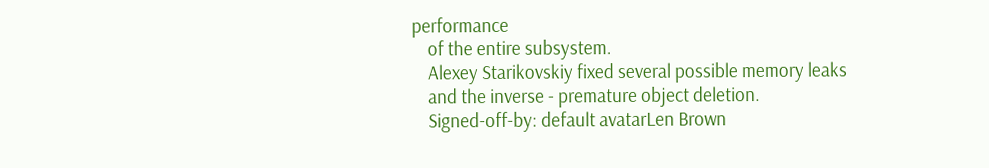performance
    of the entire subsystem.
    Alexey Starikovskiy fixed several possible memory leaks
    and the inverse - premature object deletion.
    Signed-off-by: default avatarLen Brown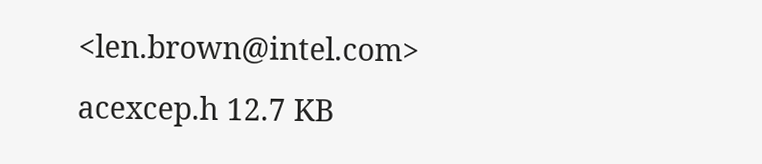<len.brown@intel.com>
acexcep.h 12.7 KB